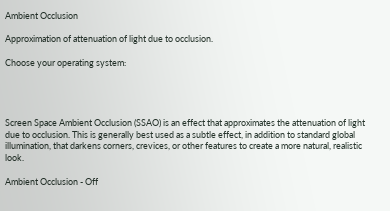Ambient Occlusion

Approximation of attenuation of light due to occlusion.

Choose your operating system:




Screen Space Ambient Occlusion (SSAO) is an effect that approximates the attenuation of light due to occlusion. This is generally best used as a subtle effect, in addition to standard global illumination, that darkens corners, crevices, or other features to create a more natural, realistic look.

Ambient Occlusion - Off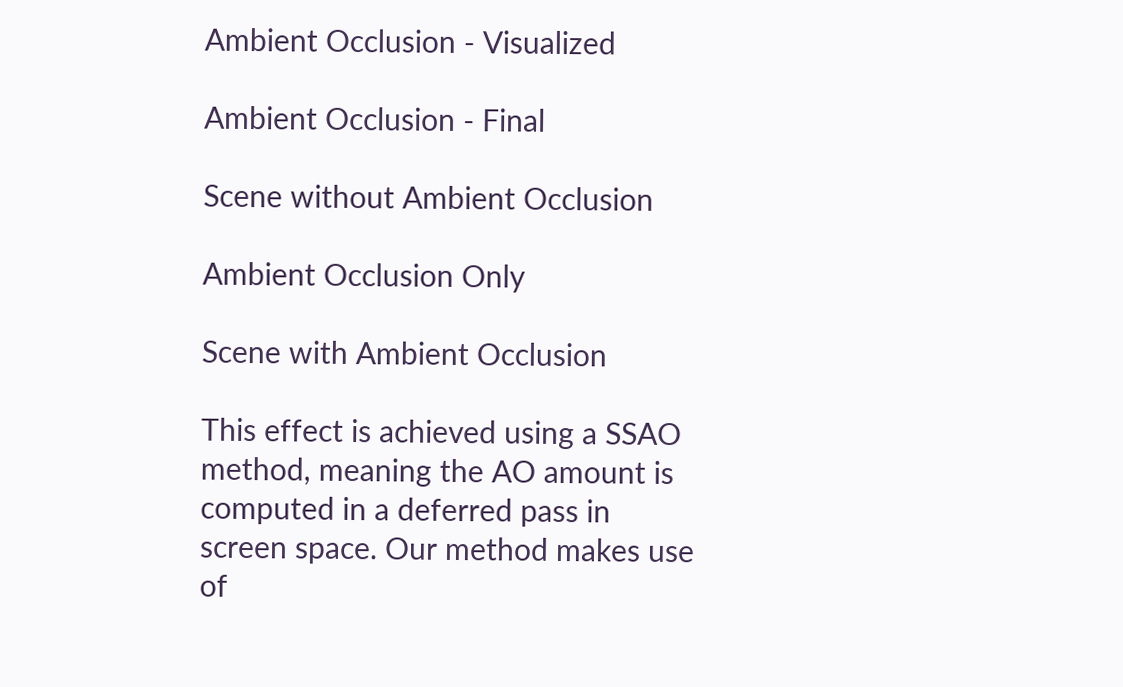Ambient Occlusion - Visualized

Ambient Occlusion - Final

Scene without Ambient Occlusion

Ambient Occlusion Only

Scene with Ambient Occlusion

This effect is achieved using a SSAO method, meaning the AO amount is computed in a deferred pass in screen space. Our method makes use of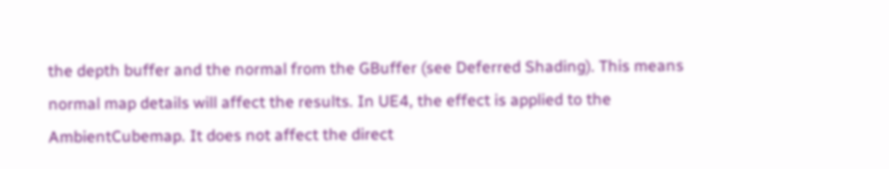the depth buffer and the normal from the GBuffer (see Deferred Shading). This means normal map details will affect the results. In UE4, the effect is applied to the AmbientCubemap. It does not affect the direct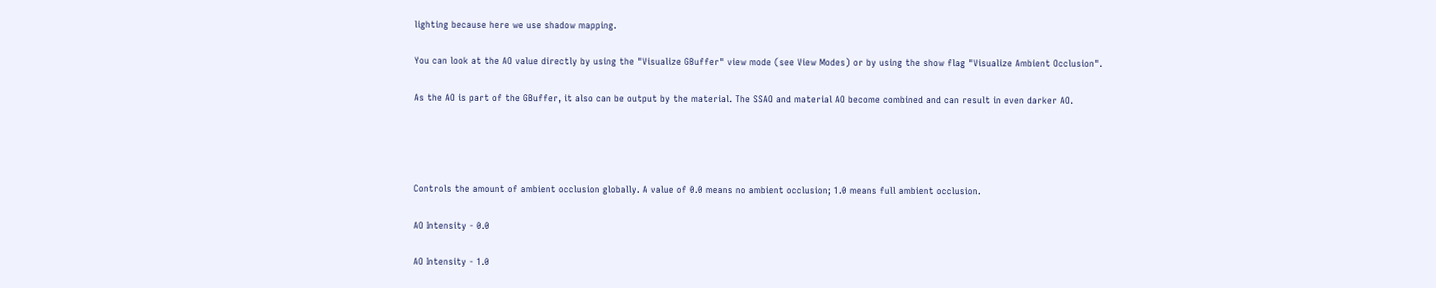lighting because here we use shadow mapping.

You can look at the AO value directly by using the "Visualize GBuffer" view mode (see View Modes) or by using the show flag "Visualize Ambient Occlusion".

As the AO is part of the GBuffer, it also can be output by the material. The SSAO and material AO become combined and can result in even darker AO.




Controls the amount of ambient occlusion globally. A value of 0.0 means no ambient occlusion; 1.0 means full ambient occlusion.

AO Intensity - 0.0

AO Intensity - 1.0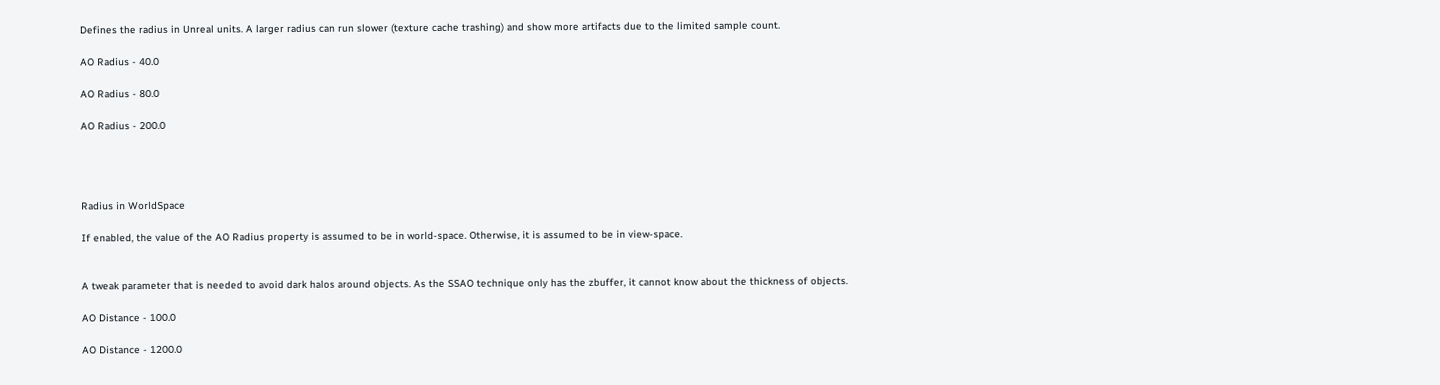Defines the radius in Unreal units. A larger radius can run slower (texture cache trashing) and show more artifacts due to the limited sample count.

AO Radius - 40.0

AO Radius - 80.0

AO Radius - 200.0




Radius in WorldSpace

If enabled, the value of the AO Radius property is assumed to be in world-space. Otherwise, it is assumed to be in view-space.


A tweak parameter that is needed to avoid dark halos around objects. As the SSAO technique only has the zbuffer, it cannot know about the thickness of objects.

AO Distance - 100.0

AO Distance - 1200.0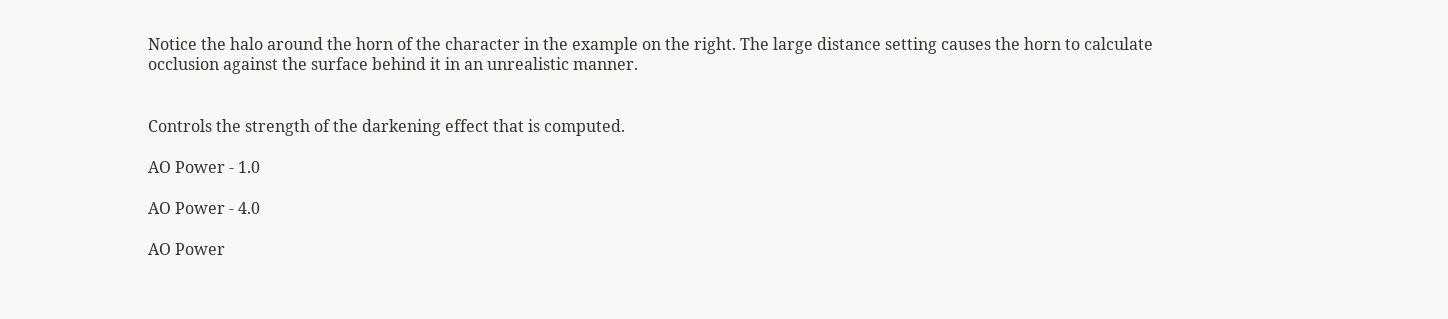Notice the halo around the horn of the character in the example on the right. The large distance setting causes the horn to calculate occlusion against the surface behind it in an unrealistic manner.


Controls the strength of the darkening effect that is computed.

AO Power - 1.0

AO Power - 4.0

AO Power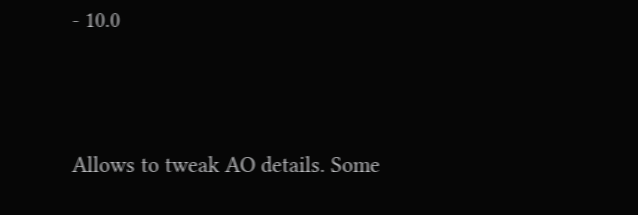- 10.0





Allows to tweak AO details. Some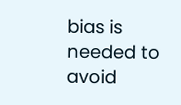bias is needed to avoid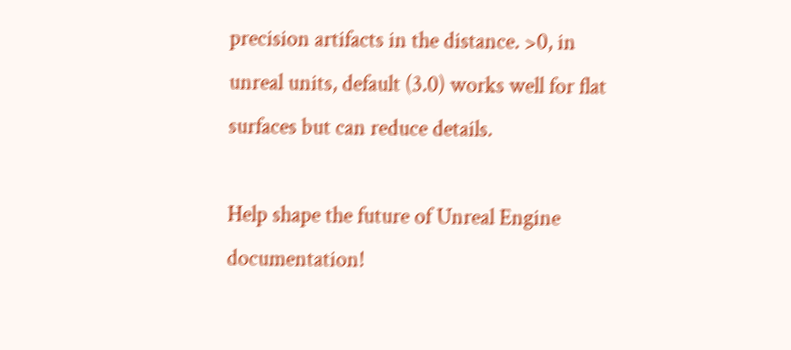precision artifacts in the distance. >0, in unreal units, default (3.0) works well for flat surfaces but can reduce details.

Help shape the future of Unreal Engine documentation!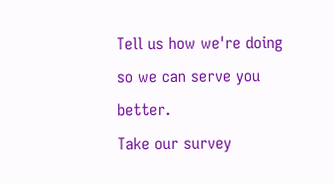Tell us how we're doing so we can serve you better.
Take our survey